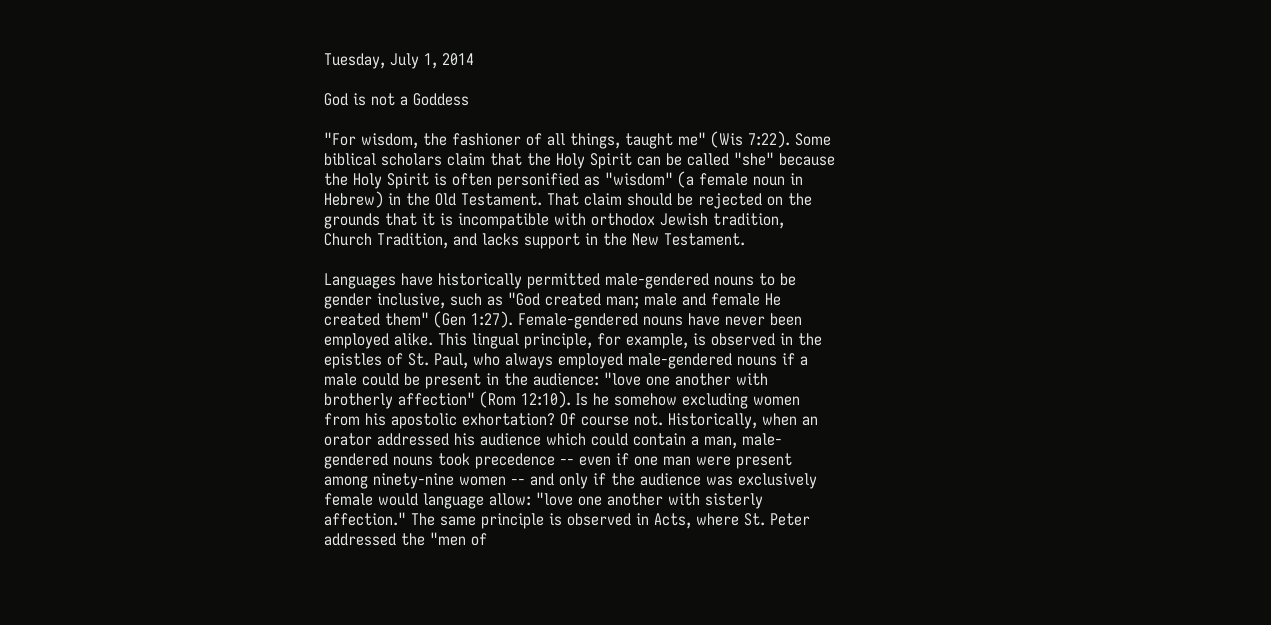Tuesday, July 1, 2014

God is not a Goddess

"For wisdom, the fashioner of all things, taught me" (Wis 7:22). Some biblical scholars claim that the Holy Spirit can be called "she" because the Holy Spirit is often personified as "wisdom" (a female noun in Hebrew) in the Old Testament. That claim should be rejected on the grounds that it is incompatible with orthodox Jewish tradition, Church Tradition, and lacks support in the New Testament.

Languages have historically permitted male-gendered nouns to be gender inclusive, such as "God created man; male and female He created them" (Gen 1:27). Female-gendered nouns have never been employed alike. This lingual principle, for example, is observed in the epistles of St. Paul, who always employed male-gendered nouns if a male could be present in the audience: "love one another with brotherly affection" (Rom 12:10). Is he somehow excluding women from his apostolic exhortation? Of course not. Historically, when an orator addressed his audience which could contain a man, male-gendered nouns took precedence -- even if one man were present among ninety-nine women -- and only if the audience was exclusively female would language allow: "love one another with sisterly affection." The same principle is observed in Acts, where St. Peter addressed the "men of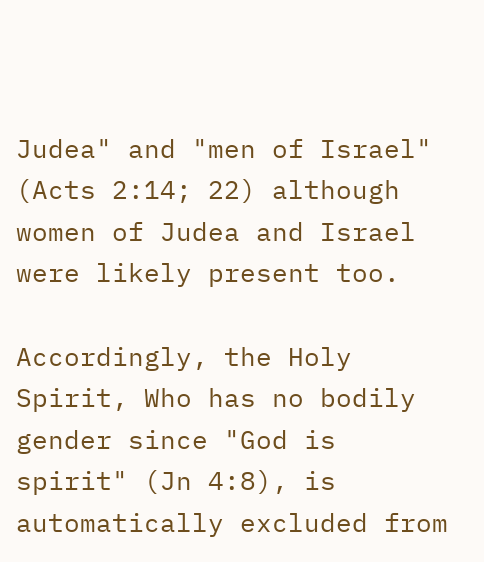Judea" and "men of Israel" (Acts 2:14; 22) although women of Judea and Israel were likely present too.

Accordingly, the Holy Spirit, Who has no bodily gender since "God is spirit" (Jn 4:8), is automatically excluded from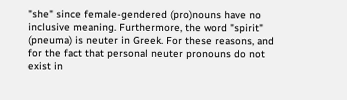"she" since female-gendered (pro)nouns have no inclusive meaning. Furthermore, the word "spirit" (pneuma) is neuter in Greek. For these reasons, and for the fact that personal neuter pronouns do not exist in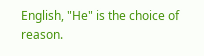English, "He" is the choice of reason.